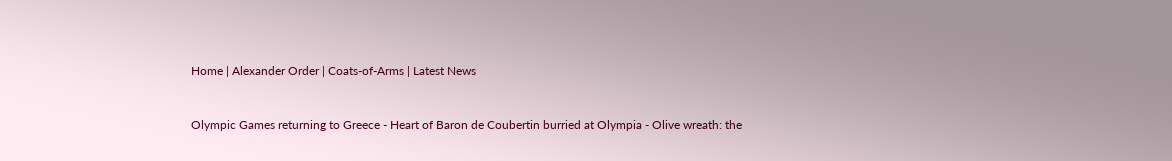Home | Alexander Order | Coats-of-Arms | Latest News


Olympic Games returning to Greece - Heart of Baron de Coubertin burried at Olympia - Olive wreath: the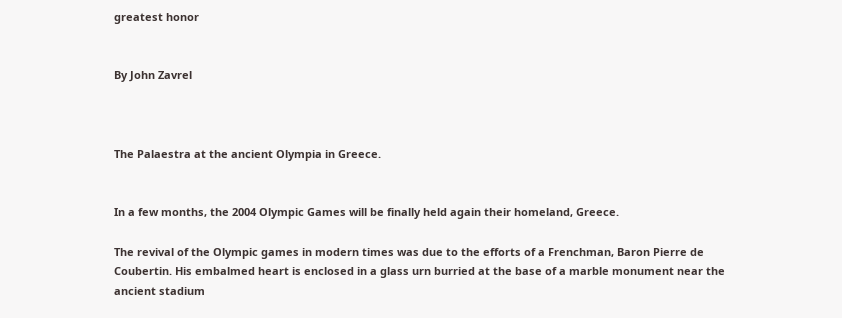greatest honor


By John Zavrel



The Palaestra at the ancient Olympia in Greece.


In a few months, the 2004 Olympic Games will be finally held again their homeland, Greece.

The revival of the Olympic games in modern times was due to the efforts of a Frenchman, Baron Pierre de Coubertin. His embalmed heart is enclosed in a glass urn burried at the base of a marble monument near the ancient stadium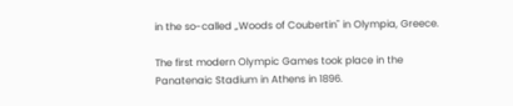in the so-called „Woods of Coubertin" in Olympia, Greece.

The first modern Olympic Games took place in the Panatenaic Stadium in Athens in 1896.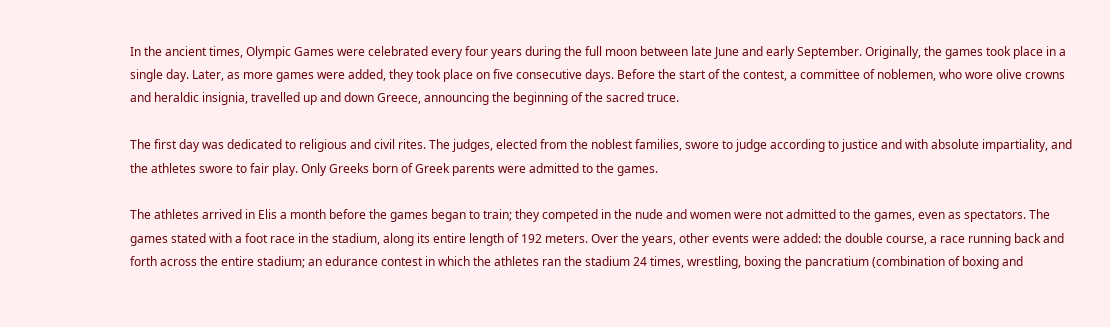In the ancient times, Olympic Games were celebrated every four years during the full moon between late June and early September. Originally, the games took place in a single day. Later, as more games were added, they took place on five consecutive days. Before the start of the contest, a committee of noblemen, who wore olive crowns and heraldic insignia, travelled up and down Greece, announcing the beginning of the sacred truce.

The first day was dedicated to religious and civil rites. The judges, elected from the noblest families, swore to judge according to justice and with absolute impartiality, and the athletes swore to fair play. Only Greeks born of Greek parents were admitted to the games.

The athletes arrived in Elis a month before the games began to train; they competed in the nude and women were not admitted to the games, even as spectators. The games stated with a foot race in the stadium, along its entire length of 192 meters. Over the years, other events were added: the double course, a race running back and forth across the entire stadium; an edurance contest in which the athletes ran the stadium 24 times, wrestling, boxing the pancratium (combination of boxing and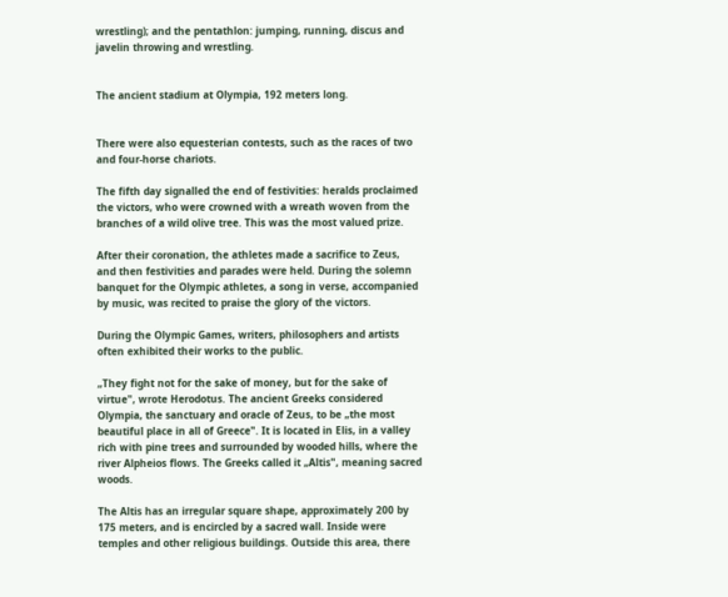wrestling); and the pentathlon: jumping, running, discus and javelin throwing and wrestling.


The ancient stadium at Olympia, 192 meters long.


There were also equesterian contests, such as the races of two and four-horse chariots.

The fifth day signalled the end of festivities: heralds proclaimed the victors, who were crowned with a wreath woven from the branches of a wild olive tree. This was the most valued prize.

After their coronation, the athletes made a sacrifice to Zeus, and then festivities and parades were held. During the solemn banquet for the Olympic athletes, a song in verse, accompanied by music, was recited to praise the glory of the victors.

During the Olympic Games, writers, philosophers and artists often exhibited their works to the public.

„They fight not for the sake of money, but for the sake of virtue", wrote Herodotus. The ancient Greeks considered Olympia, the sanctuary and oracle of Zeus, to be „the most beautiful place in all of Greece". It is located in Elis, in a valley rich with pine trees and surrounded by wooded hills, where the river Alpheios flows. The Greeks called it „Altis", meaning sacred woods.

The Altis has an irregular square shape, approximately 200 by 175 meters, and is encircled by a sacred wall. Inside were temples and other religious buildings. Outside this area, there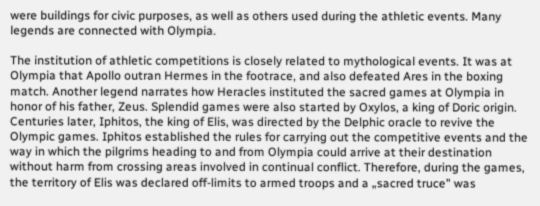were buildings for civic purposes, as well as others used during the athletic events. Many legends are connected with Olympia.

The institution of athletic competitions is closely related to mythological events. It was at Olympia that Apollo outran Hermes in the footrace, and also defeated Ares in the boxing match. Another legend narrates how Heracles instituted the sacred games at Olympia in honor of his father, Zeus. Splendid games were also started by Oxylos, a king of Doric origin. Centuries later, Iphitos, the king of Elis, was directed by the Delphic oracle to revive the Olympic games. Iphitos established the rules for carrying out the competitive events and the way in which the pilgrims heading to and from Olympia could arrive at their destination without harm from crossing areas involved in continual conflict. Therefore, during the games, the territory of Elis was declared off-limits to armed troops and a „sacred truce" was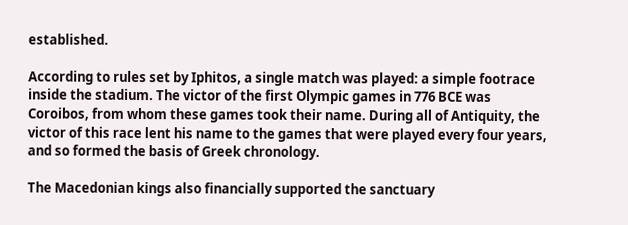established.

According to rules set by Iphitos, a single match was played: a simple footrace inside the stadium. The victor of the first Olympic games in 776 BCE was Coroibos, from whom these games took their name. During all of Antiquity, the victor of this race lent his name to the games that were played every four years, and so formed the basis of Greek chronology.

The Macedonian kings also financially supported the sanctuary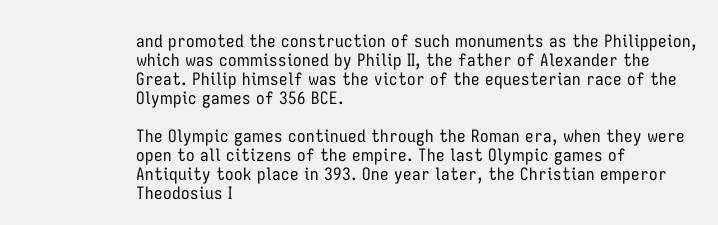and promoted the construction of such monuments as the Philippeion, which was commissioned by Philip II, the father of Alexander the Great. Philip himself was the victor of the equesterian race of the Olympic games of 356 BCE.

The Olympic games continued through the Roman era, when they were open to all citizens of the empire. The last Olympic games of Antiquity took place in 393. One year later, the Christian emperor Theodosius I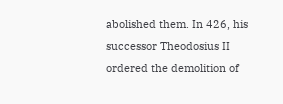abolished them. In 426, his successor Theodosius II ordered the demolition of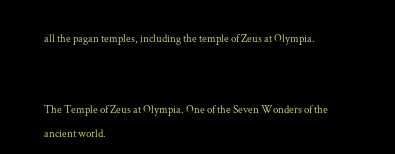all the pagan temples, including the temple of Zeus at Olympia.


The Temple of Zeus at Olympia. One of the Seven Wonders of the ancient world.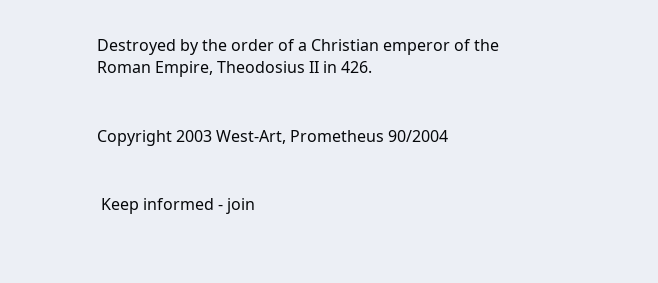Destroyed by the order of a Christian emperor of the Roman Empire, Theodosius II in 426.


Copyright 2003 West-Art, Prometheus 90/2004


 Keep informed - join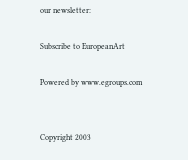our newsletter:

Subscribe to EuropeanArt

Powered by www.egroups.com


Copyright 2003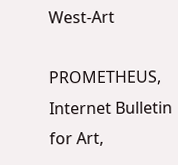West-Art

PROMETHEUS, Internet Bulletin for Art,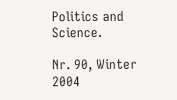Politics and Science.

Nr. 90, Winter 2004